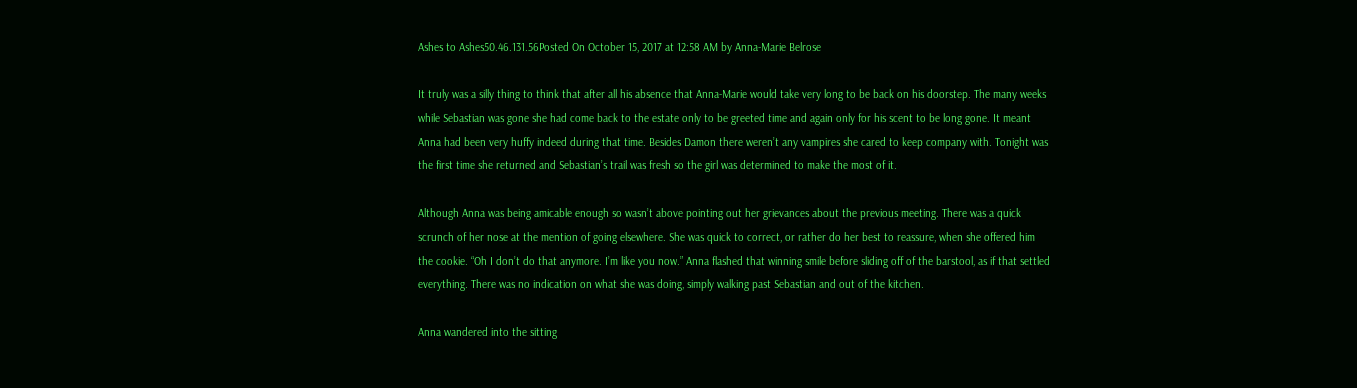Ashes to Ashes50.46.131.56Posted On October 15, 2017 at 12:58 AM by Anna-Marie Belrose

It truly was a silly thing to think that after all his absence that Anna-Marie would take very long to be back on his doorstep. The many weeks while Sebastian was gone she had come back to the estate only to be greeted time and again only for his scent to be long gone. It meant Anna had been very huffy indeed during that time. Besides Damon there weren’t any vampires she cared to keep company with. Tonight was the first time she returned and Sebastian’s trail was fresh so the girl was determined to make the most of it.

Although Anna was being amicable enough so wasn’t above pointing out her grievances about the previous meeting. There was a quick scrunch of her nose at the mention of going elsewhere. She was quick to correct, or rather do her best to reassure, when she offered him the cookie. “Oh I don’t do that anymore. I’m like you now.” Anna flashed that winning smile before sliding off of the barstool, as if that settled everything. There was no indication on what she was doing, simply walking past Sebastian and out of the kitchen.

Anna wandered into the sitting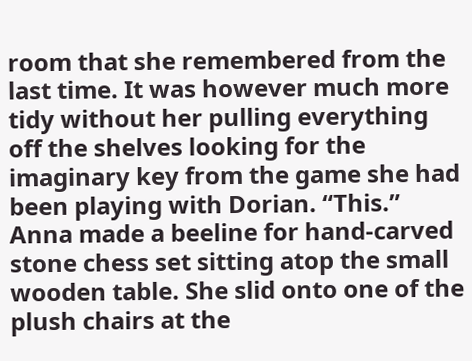room that she remembered from the last time. It was however much more tidy without her pulling everything off the shelves looking for the imaginary key from the game she had been playing with Dorian. “This.” Anna made a beeline for hand-carved stone chess set sitting atop the small wooden table. She slid onto one of the plush chairs at the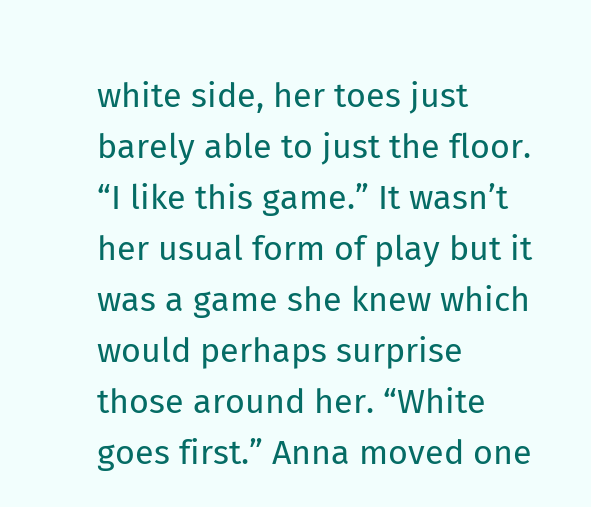white side, her toes just barely able to just the floor. “I like this game.” It wasn’t her usual form of play but it was a game she knew which would perhaps surprise those around her. “White goes first.” Anna moved one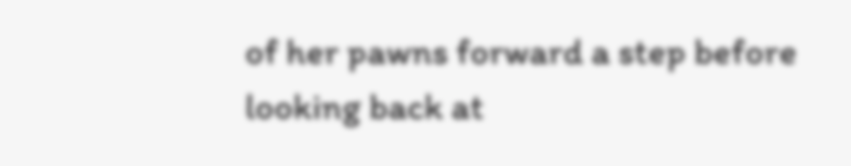of her pawns forward a step before looking back at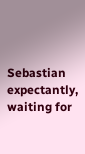Sebastian expectantly, waiting for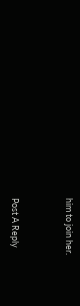him to join her.



Post A Reply